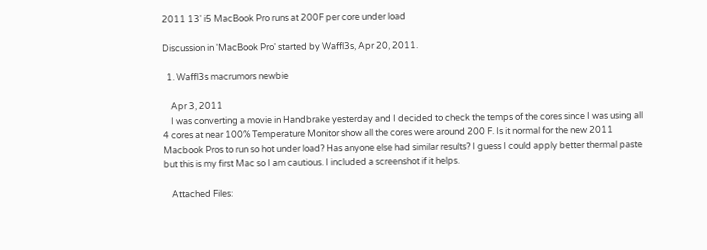2011 13' i5 MacBook Pro runs at 200F per core under load

Discussion in 'MacBook Pro' started by Waffl3s, Apr 20, 2011.

  1. Waffl3s macrumors newbie

    Apr 3, 2011
    I was converting a movie in Handbrake yesterday and I decided to check the temps of the cores since I was using all 4 cores at near 100% Temperature Monitor show all the cores were around 200 F. Is it normal for the new 2011 Macbook Pros to run so hot under load? Has anyone else had similar results? I guess I could apply better thermal paste but this is my first Mac so I am cautious. I included a screenshot if it helps.

    Attached Files: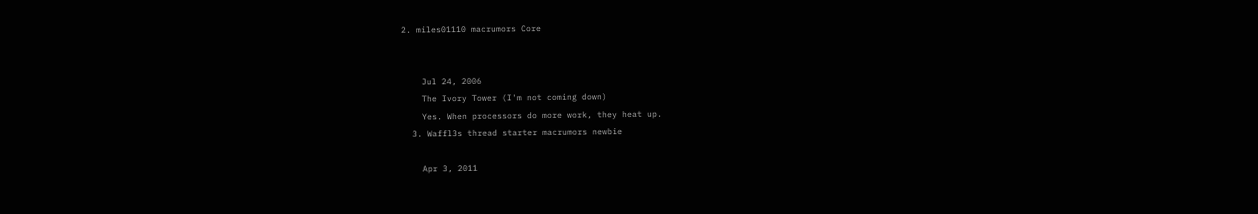2. miles01110 macrumors Core


    Jul 24, 2006
    The Ivory Tower (I'm not coming down)
    Yes. When processors do more work, they heat up.
  3. Waffl3s thread starter macrumors newbie

    Apr 3, 2011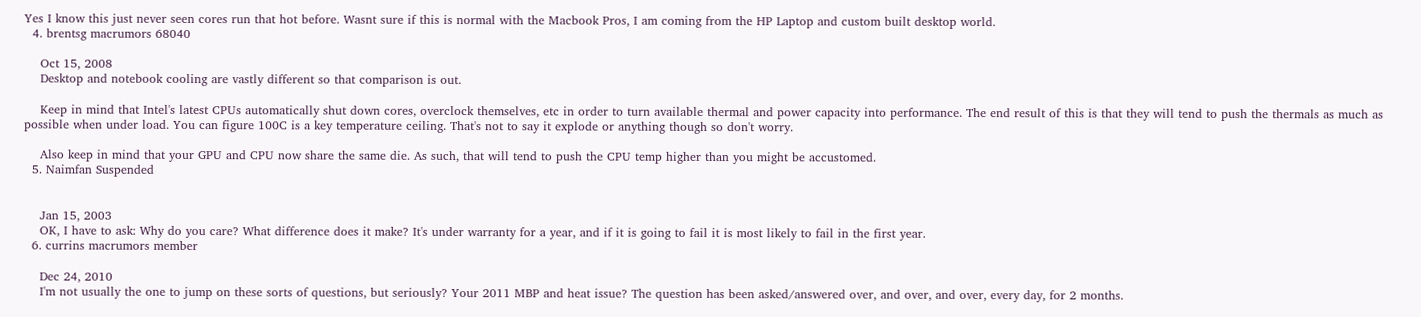Yes I know this just never seen cores run that hot before. Wasnt sure if this is normal with the Macbook Pros, I am coming from the HP Laptop and custom built desktop world.
  4. brentsg macrumors 68040

    Oct 15, 2008
    Desktop and notebook cooling are vastly different so that comparison is out.

    Keep in mind that Intel's latest CPUs automatically shut down cores, overclock themselves, etc in order to turn available thermal and power capacity into performance. The end result of this is that they will tend to push the thermals as much as possible when under load. You can figure 100C is a key temperature ceiling. That's not to say it explode or anything though so don't worry.

    Also keep in mind that your GPU and CPU now share the same die. As such, that will tend to push the CPU temp higher than you might be accustomed.
  5. Naimfan Suspended


    Jan 15, 2003
    OK, I have to ask: Why do you care? What difference does it make? It's under warranty for a year, and if it is going to fail it is most likely to fail in the first year.
  6. currins macrumors member

    Dec 24, 2010
    I'm not usually the one to jump on these sorts of questions, but seriously? Your 2011 MBP and heat issue? The question has been asked/answered over, and over, and over, every day, for 2 months.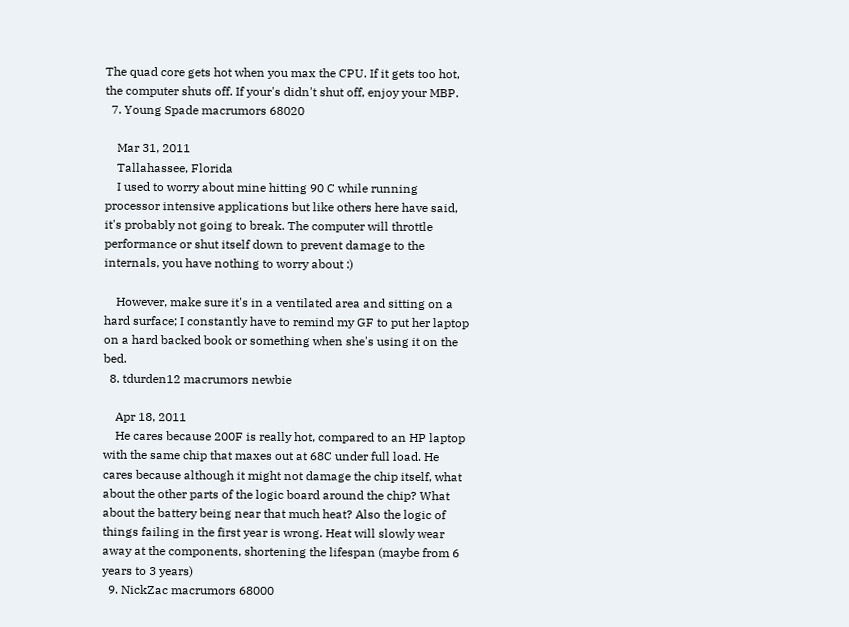The quad core gets hot when you max the CPU. If it gets too hot, the computer shuts off. If your's didn't shut off, enjoy your MBP.
  7. Young Spade macrumors 68020

    Mar 31, 2011
    Tallahassee, Florida
    I used to worry about mine hitting 90 C while running processor intensive applications but like others here have said, it's probably not going to break. The computer will throttle performance or shut itself down to prevent damage to the internals, you have nothing to worry about :)

    However, make sure it's in a ventilated area and sitting on a hard surface; I constantly have to remind my GF to put her laptop on a hard backed book or something when she's using it on the bed.
  8. tdurden12 macrumors newbie

    Apr 18, 2011
    He cares because 200F is really hot, compared to an HP laptop with the same chip that maxes out at 68C under full load. He cares because although it might not damage the chip itself, what about the other parts of the logic board around the chip? What about the battery being near that much heat? Also the logic of things failing in the first year is wrong. Heat will slowly wear away at the components, shortening the lifespan (maybe from 6 years to 3 years)
  9. NickZac macrumors 68000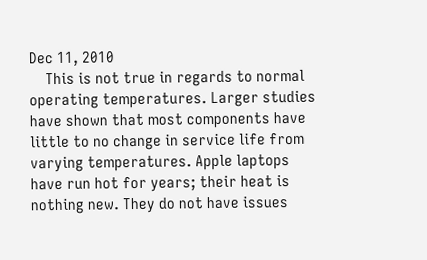Dec 11, 2010
    This is not true in regards to normal operating temperatures. Larger studies have shown that most components have little to no change in service life from varying temperatures. Apple laptops have run hot for years; their heat is nothing new. They do not have issues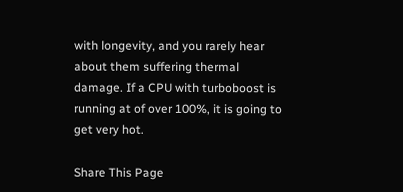with longevity, and you rarely hear about them suffering thermal damage. If a CPU with turboboost is running at of over 100%, it is going to get very hot.

Share This Page